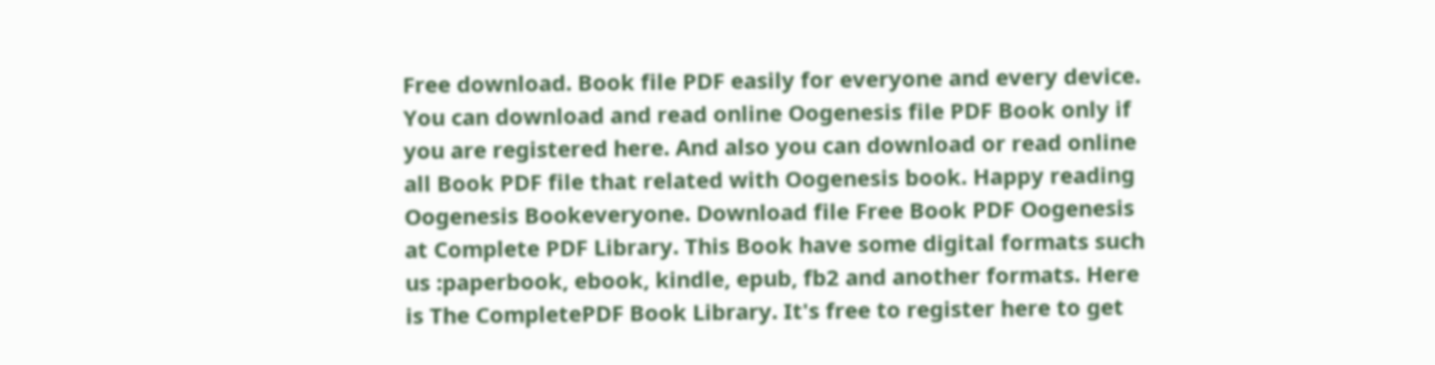Free download. Book file PDF easily for everyone and every device. You can download and read online Oogenesis file PDF Book only if you are registered here. And also you can download or read online all Book PDF file that related with Oogenesis book. Happy reading Oogenesis Bookeveryone. Download file Free Book PDF Oogenesis at Complete PDF Library. This Book have some digital formats such us :paperbook, ebook, kindle, epub, fb2 and another formats. Here is The CompletePDF Book Library. It's free to register here to get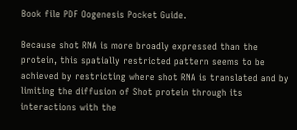Book file PDF Oogenesis Pocket Guide.

Because shot RNA is more broadly expressed than the protein, this spatially restricted pattern seems to be achieved by restricting where shot RNA is translated and by limiting the diffusion of Shot protein through its interactions with the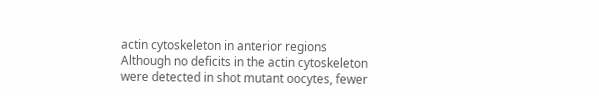actin cytoskeleton in anterior regions Although no deficits in the actin cytoskeleton were detected in shot mutant oocytes, fewer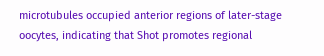microtubules occupied anterior regions of later-stage oocytes, indicating that Shot promotes regional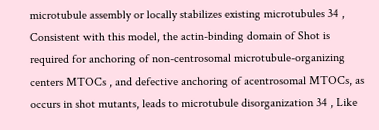microtubule assembly or locally stabilizes existing microtubules 34 , Consistent with this model, the actin-binding domain of Shot is required for anchoring of non-centrosomal microtubule-organizing centers MTOCs , and defective anchoring of acentrosomal MTOCs, as occurs in shot mutants, leads to microtubule disorganization 34 , Like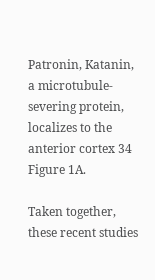Patronin, Katanin, a microtubule-severing protein, localizes to the anterior cortex 34 Figure 1A.

Taken together, these recent studies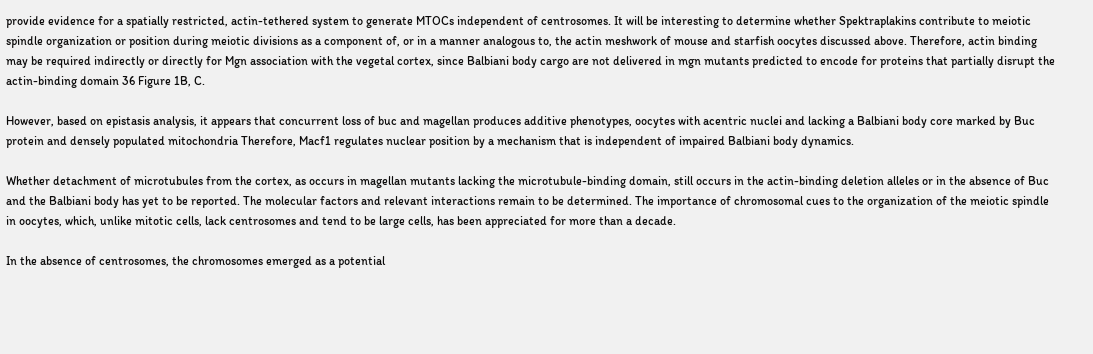provide evidence for a spatially restricted, actin-tethered system to generate MTOCs independent of centrosomes. It will be interesting to determine whether Spektraplakins contribute to meiotic spindle organization or position during meiotic divisions as a component of, or in a manner analogous to, the actin meshwork of mouse and starfish oocytes discussed above. Therefore, actin binding may be required indirectly or directly for Mgn association with the vegetal cortex, since Balbiani body cargo are not delivered in mgn mutants predicted to encode for proteins that partially disrupt the actin-binding domain 36 Figure 1B, C.

However, based on epistasis analysis, it appears that concurrent loss of buc and magellan produces additive phenotypes, oocytes with acentric nuclei and lacking a Balbiani body core marked by Buc protein and densely populated mitochondria Therefore, Macf1 regulates nuclear position by a mechanism that is independent of impaired Balbiani body dynamics.

Whether detachment of microtubules from the cortex, as occurs in magellan mutants lacking the microtubule-binding domain, still occurs in the actin-binding deletion alleles or in the absence of Buc and the Balbiani body has yet to be reported. The molecular factors and relevant interactions remain to be determined. The importance of chromosomal cues to the organization of the meiotic spindle in oocytes, which, unlike mitotic cells, lack centrosomes and tend to be large cells, has been appreciated for more than a decade.

In the absence of centrosomes, the chromosomes emerged as a potential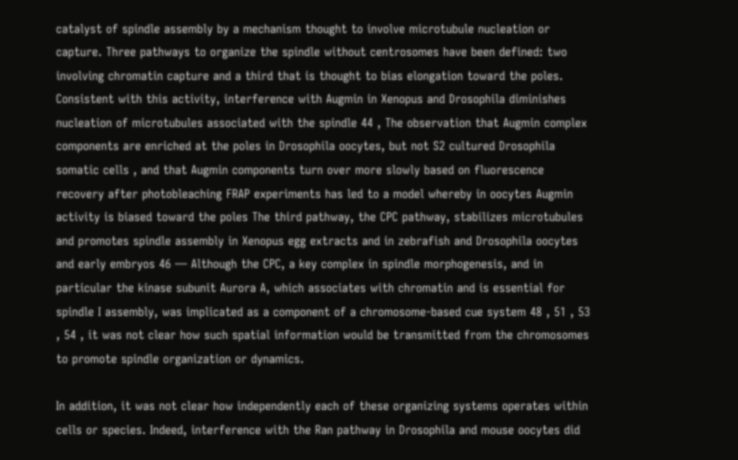catalyst of spindle assembly by a mechanism thought to involve microtubule nucleation or capture. Three pathways to organize the spindle without centrosomes have been defined: two involving chromatin capture and a third that is thought to bias elongation toward the poles. Consistent with this activity, interference with Augmin in Xenopus and Drosophila diminishes nucleation of microtubules associated with the spindle 44 , The observation that Augmin complex components are enriched at the poles in Drosophila oocytes, but not S2 cultured Drosophila somatic cells , and that Augmin components turn over more slowly based on fluorescence recovery after photobleaching FRAP experiments has led to a model whereby in oocytes Augmin activity is biased toward the poles The third pathway, the CPC pathway, stabilizes microtubules and promotes spindle assembly in Xenopus egg extracts and in zebrafish and Drosophila oocytes and early embryos 46 — Although the CPC, a key complex in spindle morphogenesis, and in particular the kinase subunit Aurora A, which associates with chromatin and is essential for spindle I assembly, was implicated as a component of a chromosome-based cue system 48 , 51 , 53 , 54 , it was not clear how such spatial information would be transmitted from the chromosomes to promote spindle organization or dynamics.

In addition, it was not clear how independently each of these organizing systems operates within cells or species. Indeed, interference with the Ran pathway in Drosophila and mouse oocytes did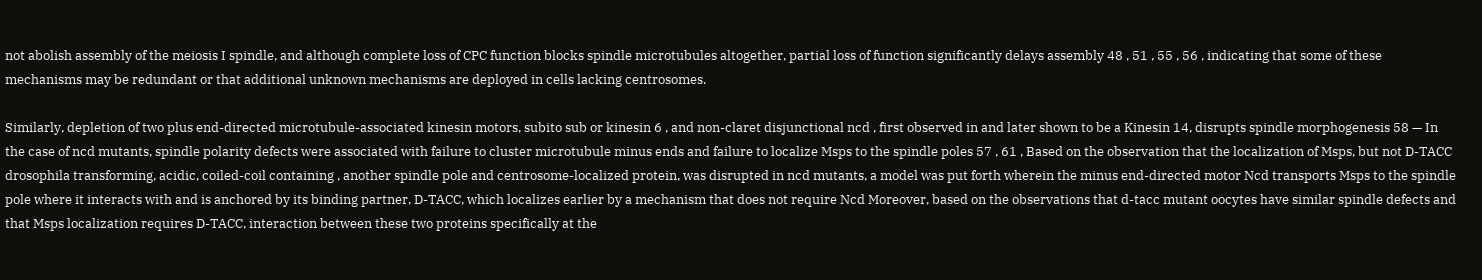not abolish assembly of the meiosis I spindle, and although complete loss of CPC function blocks spindle microtubules altogether, partial loss of function significantly delays assembly 48 , 51 , 55 , 56 , indicating that some of these mechanisms may be redundant or that additional unknown mechanisms are deployed in cells lacking centrosomes.

Similarly, depletion of two plus end-directed microtubule-associated kinesin motors, subito sub or kinesin 6 , and non-claret disjunctional ncd , first observed in and later shown to be a Kinesin 14, disrupts spindle morphogenesis 58 — In the case of ncd mutants, spindle polarity defects were associated with failure to cluster microtubule minus ends and failure to localize Msps to the spindle poles 57 , 61 , Based on the observation that the localization of Msps, but not D-TACC drosophila transforming, acidic, coiled-coil containing , another spindle pole and centrosome-localized protein, was disrupted in ncd mutants, a model was put forth wherein the minus end-directed motor Ncd transports Msps to the spindle pole where it interacts with and is anchored by its binding partner, D-TACC, which localizes earlier by a mechanism that does not require Ncd Moreover, based on the observations that d-tacc mutant oocytes have similar spindle defects and that Msps localization requires D-TACC, interaction between these two proteins specifically at the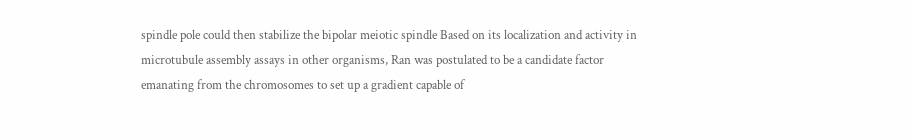spindle pole could then stabilize the bipolar meiotic spindle Based on its localization and activity in microtubule assembly assays in other organisms, Ran was postulated to be a candidate factor emanating from the chromosomes to set up a gradient capable of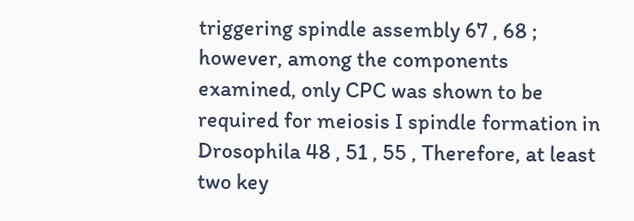triggering spindle assembly 67 , 68 ; however, among the components examined, only CPC was shown to be required for meiosis I spindle formation in Drosophila 48 , 51 , 55 , Therefore, at least two key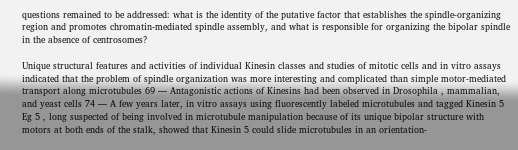questions remained to be addressed: what is the identity of the putative factor that establishes the spindle-organizing region and promotes chromatin-mediated spindle assembly, and what is responsible for organizing the bipolar spindle in the absence of centrosomes?

Unique structural features and activities of individual Kinesin classes and studies of mitotic cells and in vitro assays indicated that the problem of spindle organization was more interesting and complicated than simple motor-mediated transport along microtubules 69 — Antagonistic actions of Kinesins had been observed in Drosophila , mammalian, and yeast cells 74 — A few years later, in vitro assays using fluorescently labeled microtubules and tagged Kinesin 5 Eg 5 , long suspected of being involved in microtubule manipulation because of its unique bipolar structure with motors at both ends of the stalk, showed that Kinesin 5 could slide microtubules in an orientation-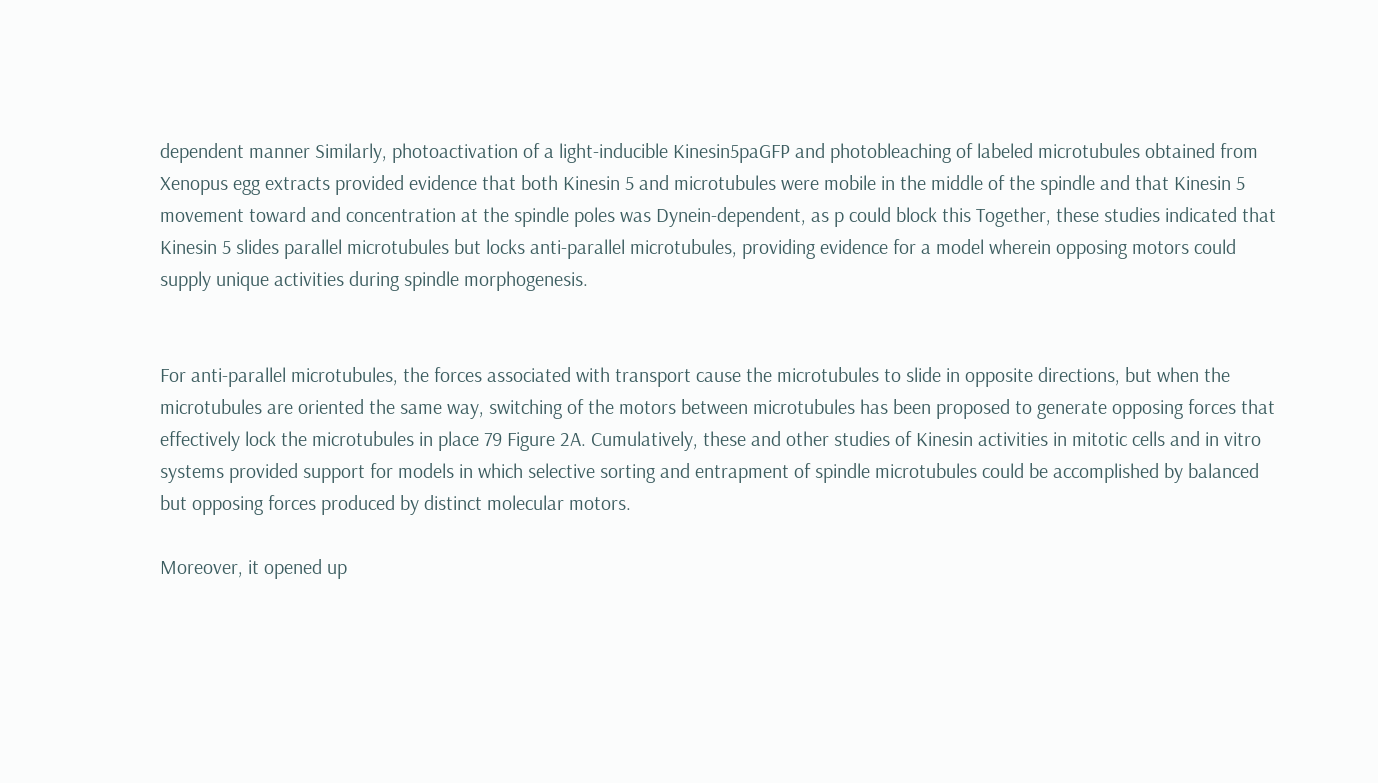dependent manner Similarly, photoactivation of a light-inducible Kinesin5paGFP and photobleaching of labeled microtubules obtained from Xenopus egg extracts provided evidence that both Kinesin 5 and microtubules were mobile in the middle of the spindle and that Kinesin 5 movement toward and concentration at the spindle poles was Dynein-dependent, as p could block this Together, these studies indicated that Kinesin 5 slides parallel microtubules but locks anti-parallel microtubules, providing evidence for a model wherein opposing motors could supply unique activities during spindle morphogenesis.


For anti-parallel microtubules, the forces associated with transport cause the microtubules to slide in opposite directions, but when the microtubules are oriented the same way, switching of the motors between microtubules has been proposed to generate opposing forces that effectively lock the microtubules in place 79 Figure 2A. Cumulatively, these and other studies of Kinesin activities in mitotic cells and in vitro systems provided support for models in which selective sorting and entrapment of spindle microtubules could be accomplished by balanced but opposing forces produced by distinct molecular motors.

Moreover, it opened up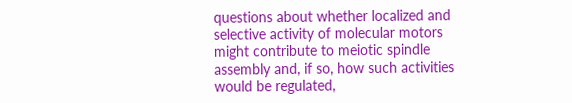questions about whether localized and selective activity of molecular motors might contribute to meiotic spindle assembly and, if so, how such activities would be regulated,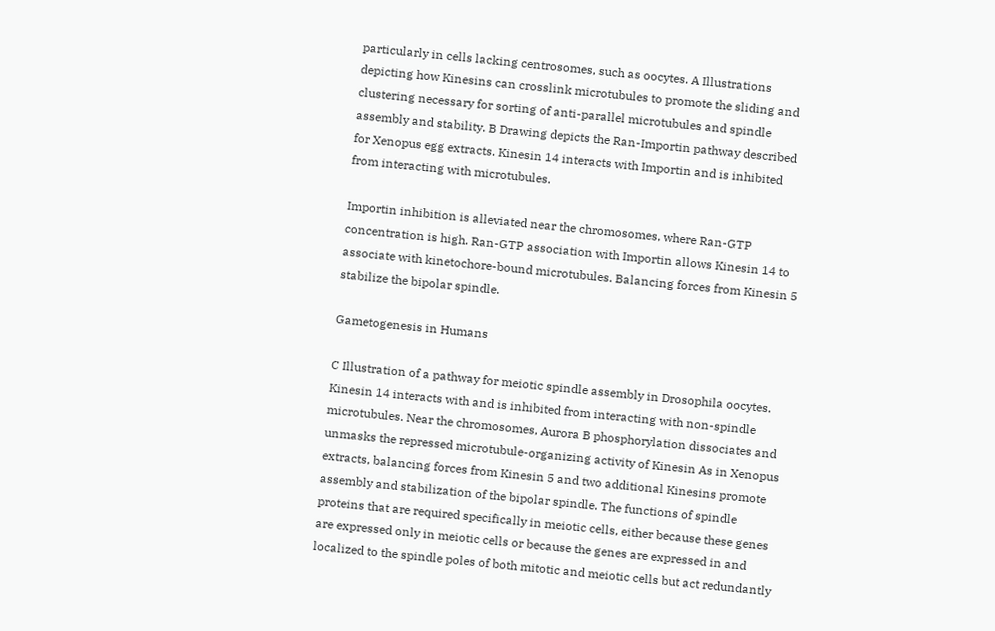particularly in cells lacking centrosomes, such as oocytes. A Illustrations depicting how Kinesins can crosslink microtubules to promote the sliding and clustering necessary for sorting of anti-parallel microtubules and spindle assembly and stability. B Drawing depicts the Ran-Importin pathway described for Xenopus egg extracts. Kinesin 14 interacts with Importin and is inhibited from interacting with microtubules.

Importin inhibition is alleviated near the chromosomes, where Ran-GTP concentration is high. Ran-GTP association with Importin allows Kinesin 14 to associate with kinetochore-bound microtubules. Balancing forces from Kinesin 5 stabilize the bipolar spindle.

Gametogenesis in Humans

C Illustration of a pathway for meiotic spindle assembly in Drosophila oocytes. Kinesin 14 interacts with and is inhibited from interacting with non-spindle microtubules. Near the chromosomes, Aurora B phosphorylation dissociates and unmasks the repressed microtubule-organizing activity of Kinesin As in Xenopus extracts, balancing forces from Kinesin 5 and two additional Kinesins promote assembly and stabilization of the bipolar spindle. The functions of spindle proteins that are required specifically in meiotic cells, either because these genes are expressed only in meiotic cells or because the genes are expressed in and localized to the spindle poles of both mitotic and meiotic cells but act redundantly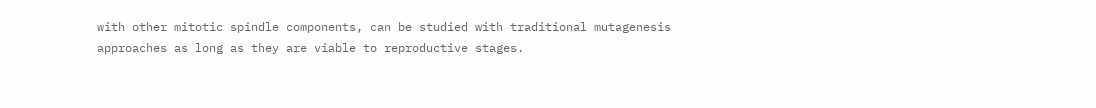with other mitotic spindle components, can be studied with traditional mutagenesis approaches as long as they are viable to reproductive stages.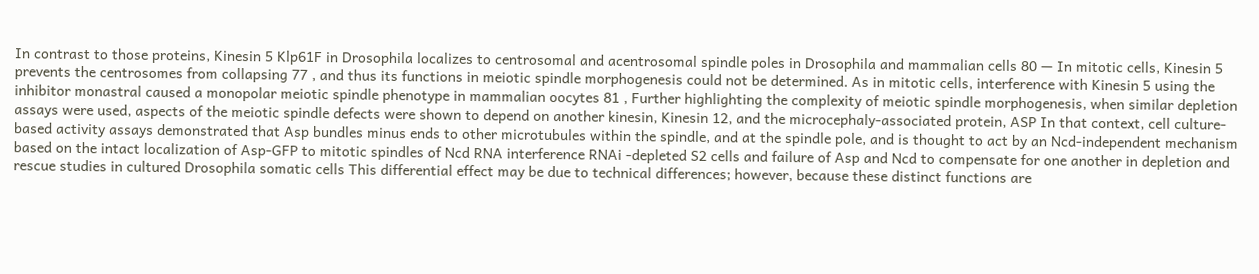In contrast to those proteins, Kinesin 5 Klp61F in Drosophila localizes to centrosomal and acentrosomal spindle poles in Drosophila and mammalian cells 80 — In mitotic cells, Kinesin 5 prevents the centrosomes from collapsing 77 , and thus its functions in meiotic spindle morphogenesis could not be determined. As in mitotic cells, interference with Kinesin 5 using the inhibitor monastral caused a monopolar meiotic spindle phenotype in mammalian oocytes 81 , Further highlighting the complexity of meiotic spindle morphogenesis, when similar depletion assays were used, aspects of the meiotic spindle defects were shown to depend on another kinesin, Kinesin 12, and the microcephaly-associated protein, ASP In that context, cell culture-based activity assays demonstrated that Asp bundles minus ends to other microtubules within the spindle, and at the spindle pole, and is thought to act by an Ncd-independent mechanism based on the intact localization of Asp-GFP to mitotic spindles of Ncd RNA interference RNAi -depleted S2 cells and failure of Asp and Ncd to compensate for one another in depletion and rescue studies in cultured Drosophila somatic cells This differential effect may be due to technical differences; however, because these distinct functions are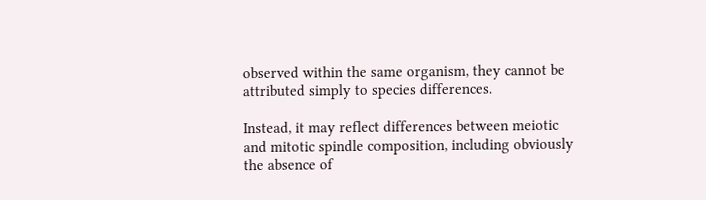observed within the same organism, they cannot be attributed simply to species differences.

Instead, it may reflect differences between meiotic and mitotic spindle composition, including obviously the absence of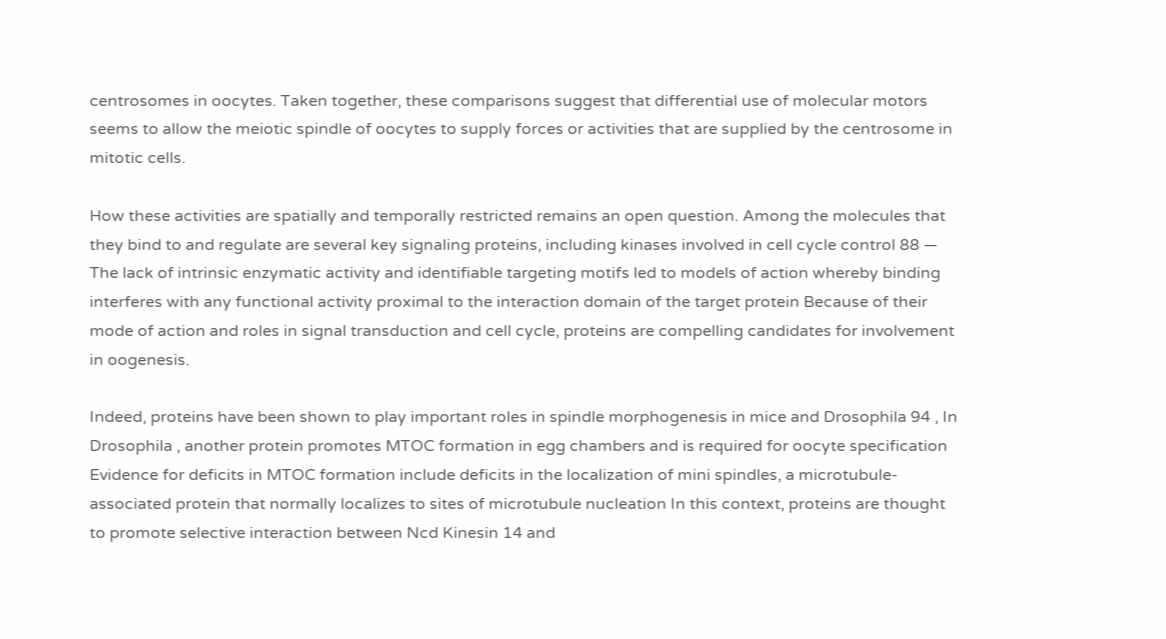centrosomes in oocytes. Taken together, these comparisons suggest that differential use of molecular motors seems to allow the meiotic spindle of oocytes to supply forces or activities that are supplied by the centrosome in mitotic cells.

How these activities are spatially and temporally restricted remains an open question. Among the molecules that they bind to and regulate are several key signaling proteins, including kinases involved in cell cycle control 88 — The lack of intrinsic enzymatic activity and identifiable targeting motifs led to models of action whereby binding interferes with any functional activity proximal to the interaction domain of the target protein Because of their mode of action and roles in signal transduction and cell cycle, proteins are compelling candidates for involvement in oogenesis.

Indeed, proteins have been shown to play important roles in spindle morphogenesis in mice and Drosophila 94 , In Drosophila , another protein promotes MTOC formation in egg chambers and is required for oocyte specification Evidence for deficits in MTOC formation include deficits in the localization of mini spindles, a microtubule-associated protein that normally localizes to sites of microtubule nucleation In this context, proteins are thought to promote selective interaction between Ncd Kinesin 14 and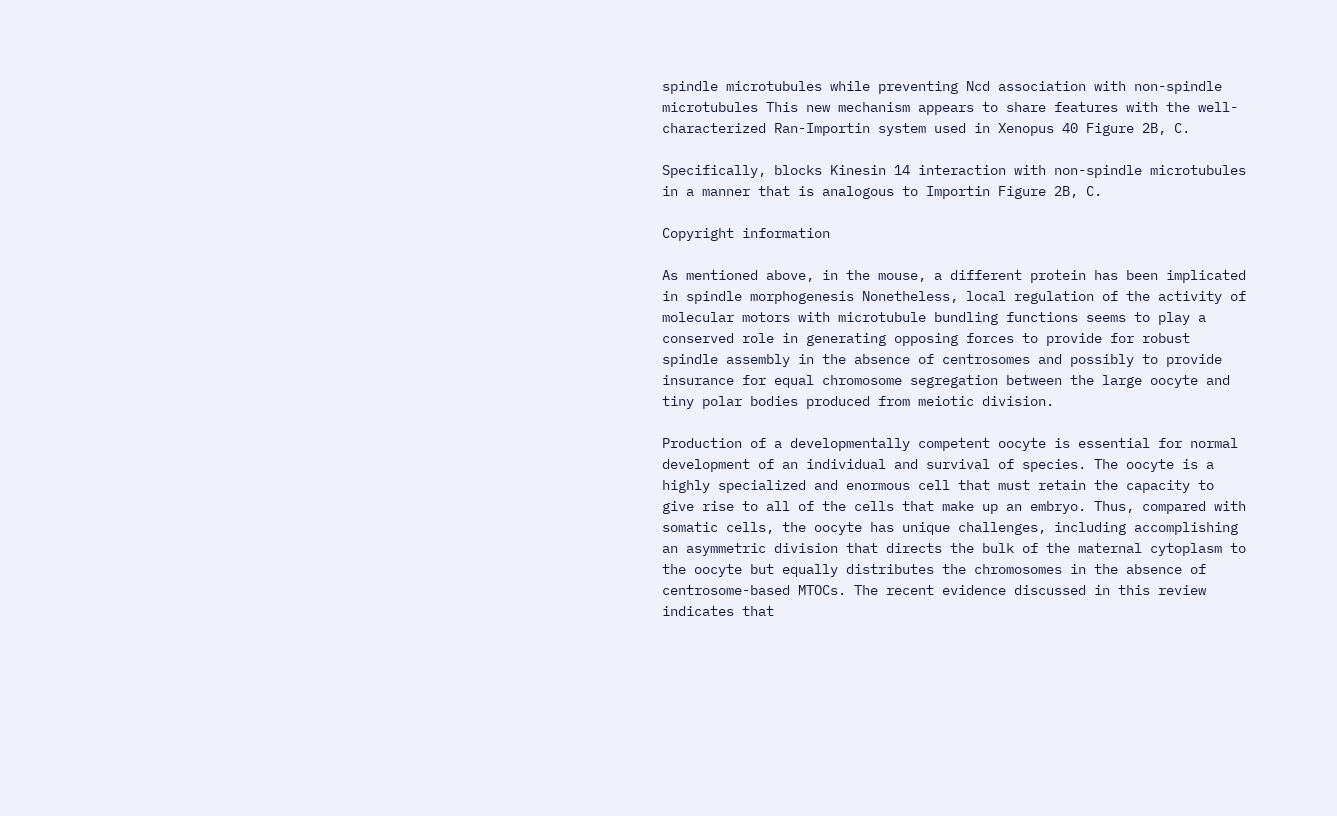spindle microtubules while preventing Ncd association with non-spindle microtubules This new mechanism appears to share features with the well-characterized Ran-Importin system used in Xenopus 40 Figure 2B, C.

Specifically, blocks Kinesin 14 interaction with non-spindle microtubules in a manner that is analogous to Importin Figure 2B, C.

Copyright information

As mentioned above, in the mouse, a different protein has been implicated in spindle morphogenesis Nonetheless, local regulation of the activity of molecular motors with microtubule bundling functions seems to play a conserved role in generating opposing forces to provide for robust spindle assembly in the absence of centrosomes and possibly to provide insurance for equal chromosome segregation between the large oocyte and tiny polar bodies produced from meiotic division.

Production of a developmentally competent oocyte is essential for normal development of an individual and survival of species. The oocyte is a highly specialized and enormous cell that must retain the capacity to give rise to all of the cells that make up an embryo. Thus, compared with somatic cells, the oocyte has unique challenges, including accomplishing an asymmetric division that directs the bulk of the maternal cytoplasm to the oocyte but equally distributes the chromosomes in the absence of centrosome-based MTOCs. The recent evidence discussed in this review indicates that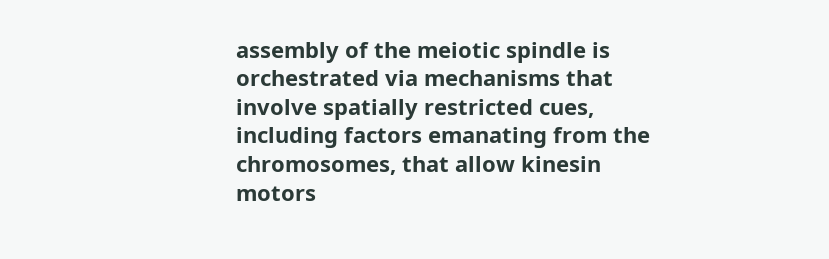assembly of the meiotic spindle is orchestrated via mechanisms that involve spatially restricted cues, including factors emanating from the chromosomes, that allow kinesin motors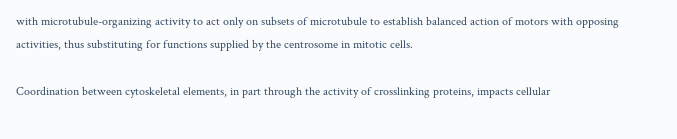with microtubule-organizing activity to act only on subsets of microtubule to establish balanced action of motors with opposing activities, thus substituting for functions supplied by the centrosome in mitotic cells.

Coordination between cytoskeletal elements, in part through the activity of crosslinking proteins, impacts cellular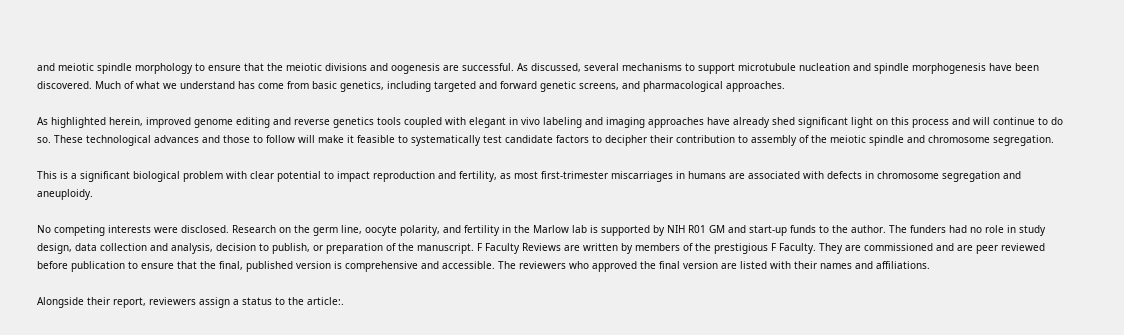and meiotic spindle morphology to ensure that the meiotic divisions and oogenesis are successful. As discussed, several mechanisms to support microtubule nucleation and spindle morphogenesis have been discovered. Much of what we understand has come from basic genetics, including targeted and forward genetic screens, and pharmacological approaches.

As highlighted herein, improved genome editing and reverse genetics tools coupled with elegant in vivo labeling and imaging approaches have already shed significant light on this process and will continue to do so. These technological advances and those to follow will make it feasible to systematically test candidate factors to decipher their contribution to assembly of the meiotic spindle and chromosome segregation.

This is a significant biological problem with clear potential to impact reproduction and fertility, as most first-trimester miscarriages in humans are associated with defects in chromosome segregation and aneuploidy.

No competing interests were disclosed. Research on the germ line, oocyte polarity, and fertility in the Marlow lab is supported by NIH R01 GM and start-up funds to the author. The funders had no role in study design, data collection and analysis, decision to publish, or preparation of the manuscript. F Faculty Reviews are written by members of the prestigious F Faculty. They are commissioned and are peer reviewed before publication to ensure that the final, published version is comprehensive and accessible. The reviewers who approved the final version are listed with their names and affiliations.

Alongside their report, reviewers assign a status to the article:.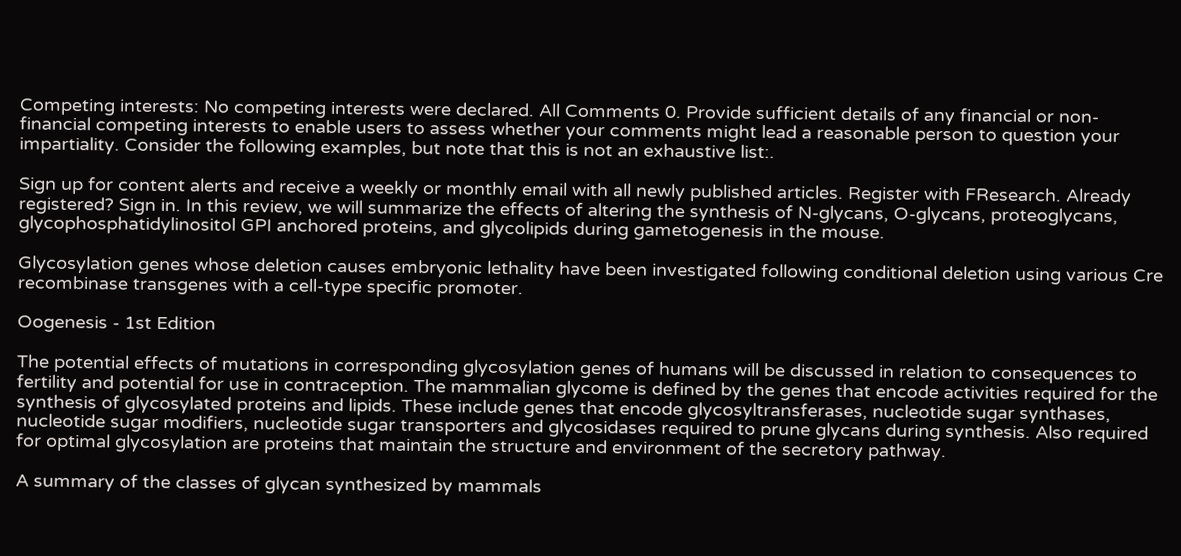Competing interests: No competing interests were declared. All Comments 0. Provide sufficient details of any financial or non-financial competing interests to enable users to assess whether your comments might lead a reasonable person to question your impartiality. Consider the following examples, but note that this is not an exhaustive list:.

Sign up for content alerts and receive a weekly or monthly email with all newly published articles. Register with FResearch. Already registered? Sign in. In this review, we will summarize the effects of altering the synthesis of N-glycans, O-glycans, proteoglycans, glycophosphatidylinositol GPI anchored proteins, and glycolipids during gametogenesis in the mouse.

Glycosylation genes whose deletion causes embryonic lethality have been investigated following conditional deletion using various Cre recombinase transgenes with a cell-type specific promoter.

Oogenesis - 1st Edition

The potential effects of mutations in corresponding glycosylation genes of humans will be discussed in relation to consequences to fertility and potential for use in contraception. The mammalian glycome is defined by the genes that encode activities required for the synthesis of glycosylated proteins and lipids. These include genes that encode glycosyltransferases, nucleotide sugar synthases, nucleotide sugar modifiers, nucleotide sugar transporters and glycosidases required to prune glycans during synthesis. Also required for optimal glycosylation are proteins that maintain the structure and environment of the secretory pathway.

A summary of the classes of glycan synthesized by mammals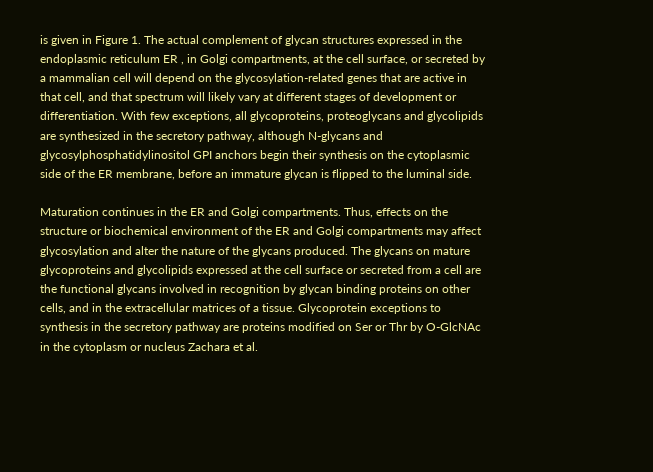is given in Figure 1. The actual complement of glycan structures expressed in the endoplasmic reticulum ER , in Golgi compartments, at the cell surface, or secreted by a mammalian cell will depend on the glycosylation-related genes that are active in that cell, and that spectrum will likely vary at different stages of development or differentiation. With few exceptions, all glycoproteins, proteoglycans and glycolipids are synthesized in the secretory pathway, although N-glycans and glycosylphosphatidylinositol GPI anchors begin their synthesis on the cytoplasmic side of the ER membrane, before an immature glycan is flipped to the luminal side.

Maturation continues in the ER and Golgi compartments. Thus, effects on the structure or biochemical environment of the ER and Golgi compartments may affect glycosylation and alter the nature of the glycans produced. The glycans on mature glycoproteins and glycolipids expressed at the cell surface or secreted from a cell are the functional glycans involved in recognition by glycan binding proteins on other cells, and in the extracellular matrices of a tissue. Glycoprotein exceptions to synthesis in the secretory pathway are proteins modified on Ser or Thr by O-GlcNAc in the cytoplasm or nucleus Zachara et al.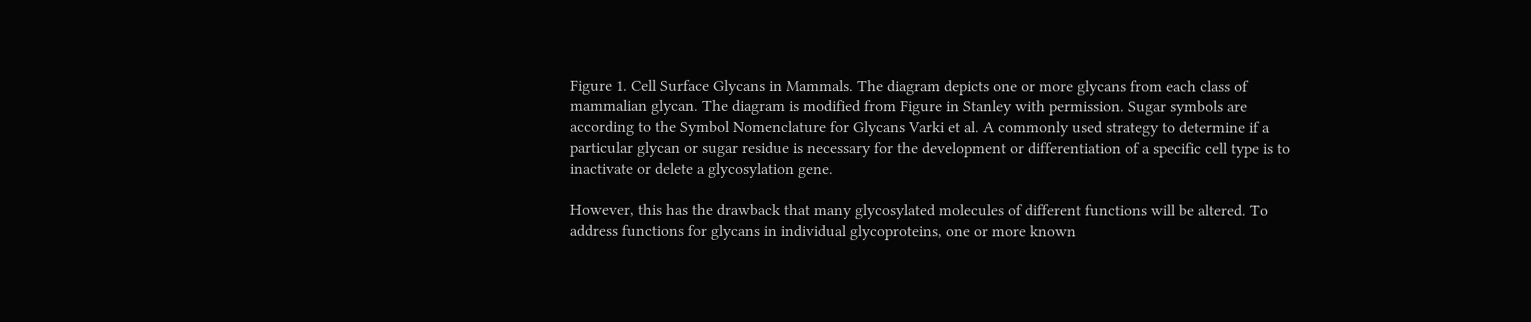Figure 1. Cell Surface Glycans in Mammals. The diagram depicts one or more glycans from each class of mammalian glycan. The diagram is modified from Figure in Stanley with permission. Sugar symbols are according to the Symbol Nomenclature for Glycans Varki et al. A commonly used strategy to determine if a particular glycan or sugar residue is necessary for the development or differentiation of a specific cell type is to inactivate or delete a glycosylation gene.

However, this has the drawback that many glycosylated molecules of different functions will be altered. To address functions for glycans in individual glycoproteins, one or more known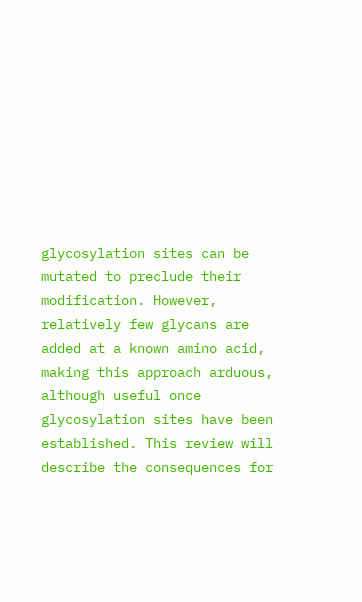glycosylation sites can be mutated to preclude their modification. However, relatively few glycans are added at a known amino acid, making this approach arduous, although useful once glycosylation sites have been established. This review will describe the consequences for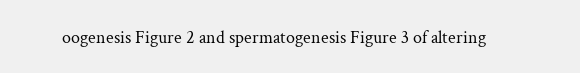oogenesis Figure 2 and spermatogenesis Figure 3 of altering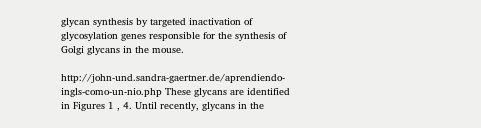glycan synthesis by targeted inactivation of glycosylation genes responsible for the synthesis of Golgi glycans in the mouse.

http://john-und.sandra-gaertner.de/aprendiendo-ingls-como-un-nio.php These glycans are identified in Figures 1 , 4. Until recently, glycans in the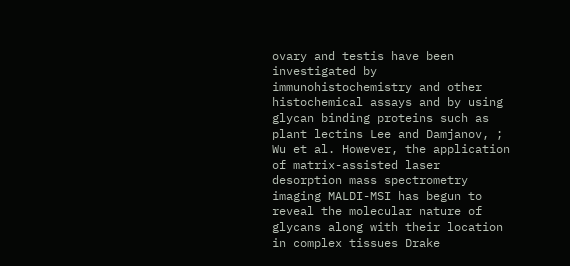ovary and testis have been investigated by immunohistochemistry and other histochemical assays and by using glycan binding proteins such as plant lectins Lee and Damjanov, ; Wu et al. However, the application of matrix-assisted laser desorption mass spectrometry imaging MALDI-MSI has begun to reveal the molecular nature of glycans along with their location in complex tissues Drake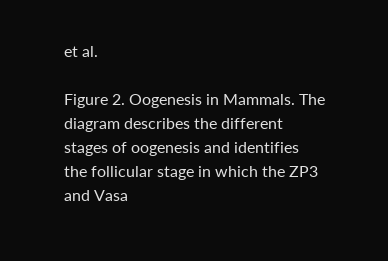et al.

Figure 2. Oogenesis in Mammals. The diagram describes the different stages of oogenesis and identifies the follicular stage in which the ZP3 and Vasa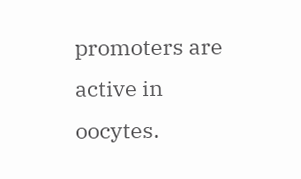promoters are active in oocytes.